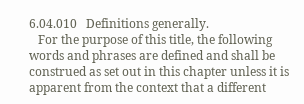6.04.010   Definitions generally.
   For the purpose of this title, the following words and phrases are defined and shall be construed as set out in this chapter unless it is apparent from the context that a different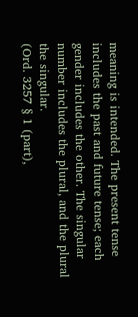meaning is intended. The present tense includes the past and future tense; each gender includes the other. The singular number includes the plural, and the plural the singular.
(Ord. 3257 § 1 (part),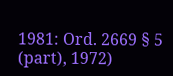1981: Ord. 2669 § 5 (part), 1972)